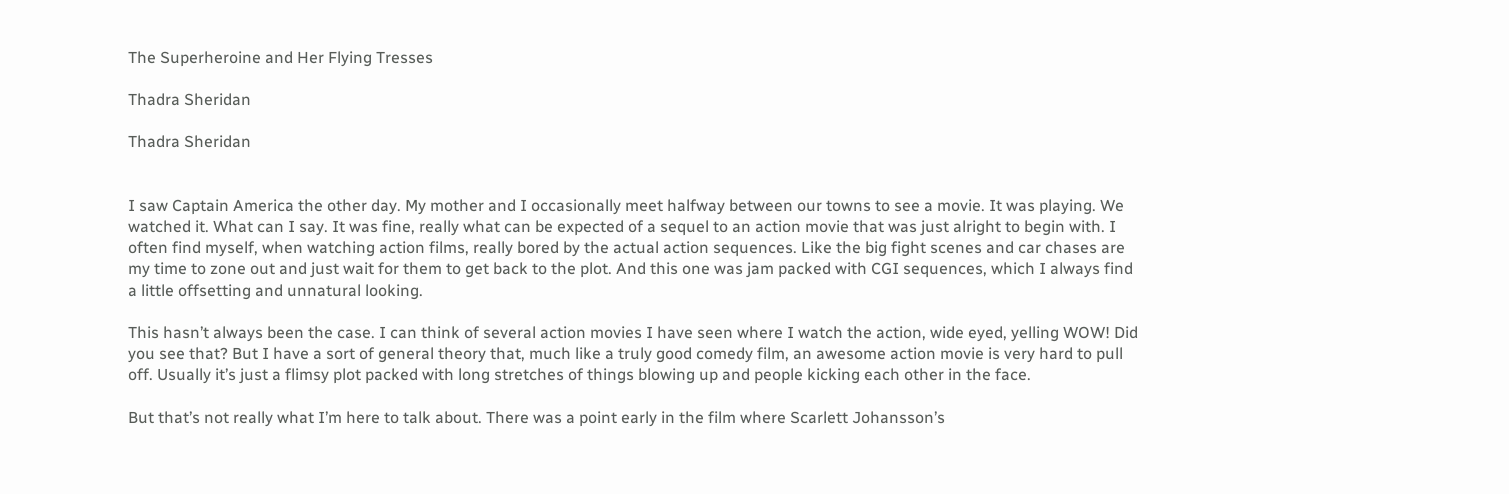The Superheroine and Her Flying Tresses

Thadra Sheridan

Thadra Sheridan


I saw Captain America the other day. My mother and I occasionally meet halfway between our towns to see a movie. It was playing. We watched it. What can I say. It was fine, really what can be expected of a sequel to an action movie that was just alright to begin with. I often find myself, when watching action films, really bored by the actual action sequences. Like the big fight scenes and car chases are my time to zone out and just wait for them to get back to the plot. And this one was jam packed with CGI sequences, which I always find a little offsetting and unnatural looking.

This hasn’t always been the case. I can think of several action movies I have seen where I watch the action, wide eyed, yelling WOW! Did you see that? But I have a sort of general theory that, much like a truly good comedy film, an awesome action movie is very hard to pull off. Usually it’s just a flimsy plot packed with long stretches of things blowing up and people kicking each other in the face.

But that’s not really what I’m here to talk about. There was a point early in the film where Scarlett Johansson’s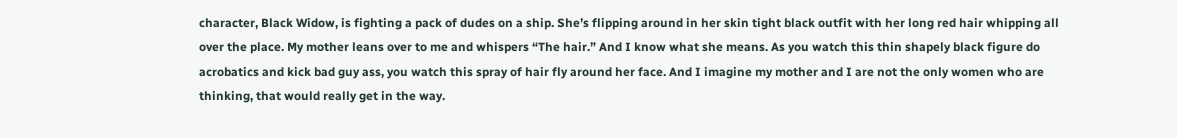character, Black Widow, is fighting a pack of dudes on a ship. She’s flipping around in her skin tight black outfit with her long red hair whipping all over the place. My mother leans over to me and whispers “The hair.” And I know what she means. As you watch this thin shapely black figure do acrobatics and kick bad guy ass, you watch this spray of hair fly around her face. And I imagine my mother and I are not the only women who are thinking, that would really get in the way.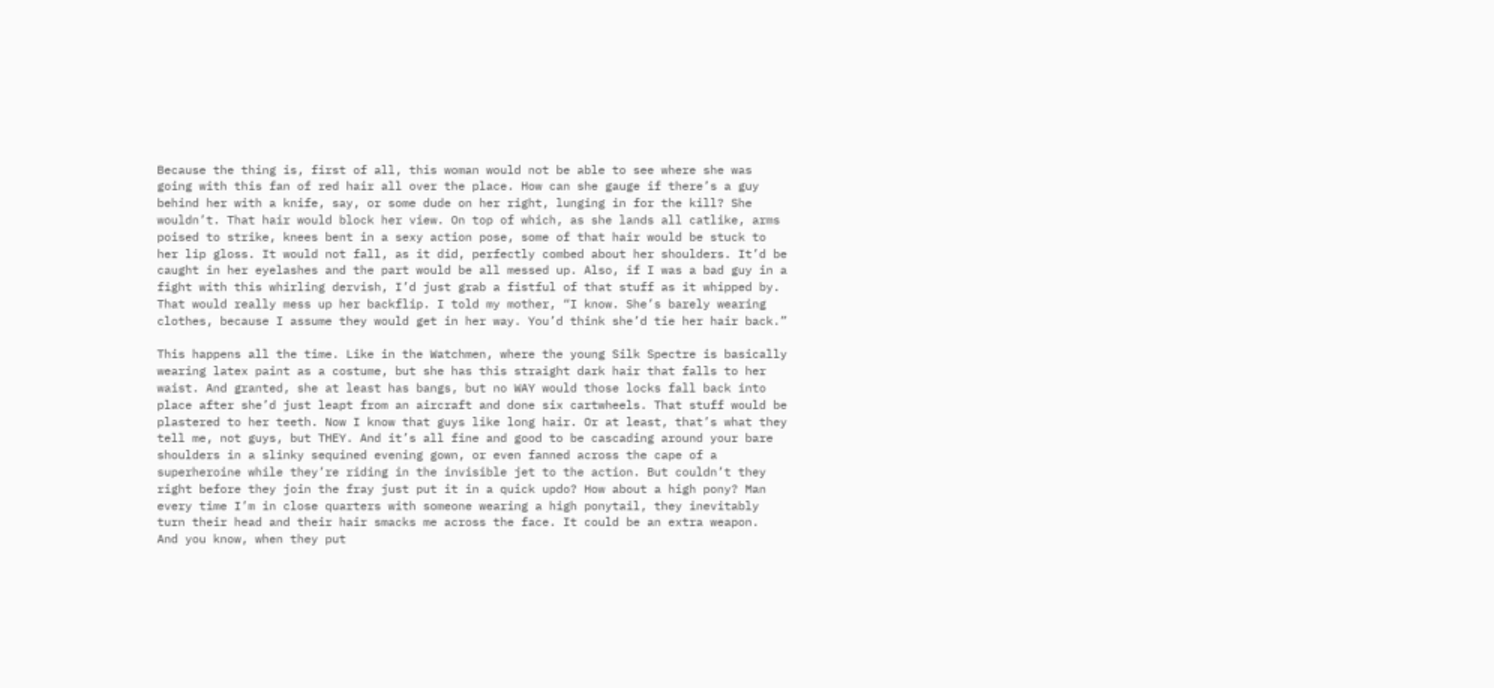Because the thing is, first of all, this woman would not be able to see where she was going with this fan of red hair all over the place. How can she gauge if there’s a guy behind her with a knife, say, or some dude on her right, lunging in for the kill? She wouldn’t. That hair would block her view. On top of which, as she lands all catlike, arms poised to strike, knees bent in a sexy action pose, some of that hair would be stuck to her lip gloss. It would not fall, as it did, perfectly combed about her shoulders. It’d be caught in her eyelashes and the part would be all messed up. Also, if I was a bad guy in a fight with this whirling dervish, I’d just grab a fistful of that stuff as it whipped by. That would really mess up her backflip. I told my mother, “I know. She’s barely wearing clothes, because I assume they would get in her way. You’d think she’d tie her hair back.”

This happens all the time. Like in the Watchmen, where the young Silk Spectre is basically wearing latex paint as a costume, but she has this straight dark hair that falls to her waist. And granted, she at least has bangs, but no WAY would those locks fall back into place after she’d just leapt from an aircraft and done six cartwheels. That stuff would be plastered to her teeth. Now I know that guys like long hair. Or at least, that’s what they tell me, not guys, but THEY. And it’s all fine and good to be cascading around your bare shoulders in a slinky sequined evening gown, or even fanned across the cape of a superheroine while they’re riding in the invisible jet to the action. But couldn’t they right before they join the fray just put it in a quick updo? How about a high pony? Man every time I’m in close quarters with someone wearing a high ponytail, they inevitably turn their head and their hair smacks me across the face. It could be an extra weapon.  And you know, when they put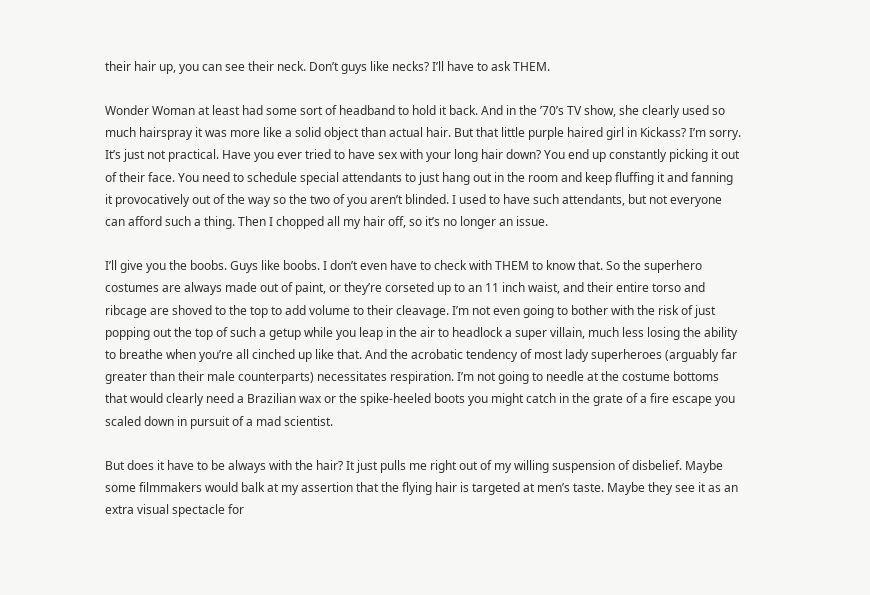their hair up, you can see their neck. Don’t guys like necks? I’ll have to ask THEM.

Wonder Woman at least had some sort of headband to hold it back. And in the ’70’s TV show, she clearly used so much hairspray it was more like a solid object than actual hair. But that little purple haired girl in Kickass? I’m sorry. It’s just not practical. Have you ever tried to have sex with your long hair down? You end up constantly picking it out of their face. You need to schedule special attendants to just hang out in the room and keep fluffing it and fanning it provocatively out of the way so the two of you aren’t blinded. I used to have such attendants, but not everyone can afford such a thing. Then I chopped all my hair off, so it’s no longer an issue.

I’ll give you the boobs. Guys like boobs. I don’t even have to check with THEM to know that. So the superhero costumes are always made out of paint, or they’re corseted up to an 11 inch waist, and their entire torso and ribcage are shoved to the top to add volume to their cleavage. I’m not even going to bother with the risk of just popping out the top of such a getup while you leap in the air to headlock a super villain, much less losing the ability to breathe when you’re all cinched up like that. And the acrobatic tendency of most lady superheroes (arguably far greater than their male counterparts) necessitates respiration. I’m not going to needle at the costume bottoms that would clearly need a Brazilian wax or the spike-heeled boots you might catch in the grate of a fire escape you scaled down in pursuit of a mad scientist.

But does it have to be always with the hair? It just pulls me right out of my willing suspension of disbelief. Maybe some filmmakers would balk at my assertion that the flying hair is targeted at men’s taste. Maybe they see it as an extra visual spectacle for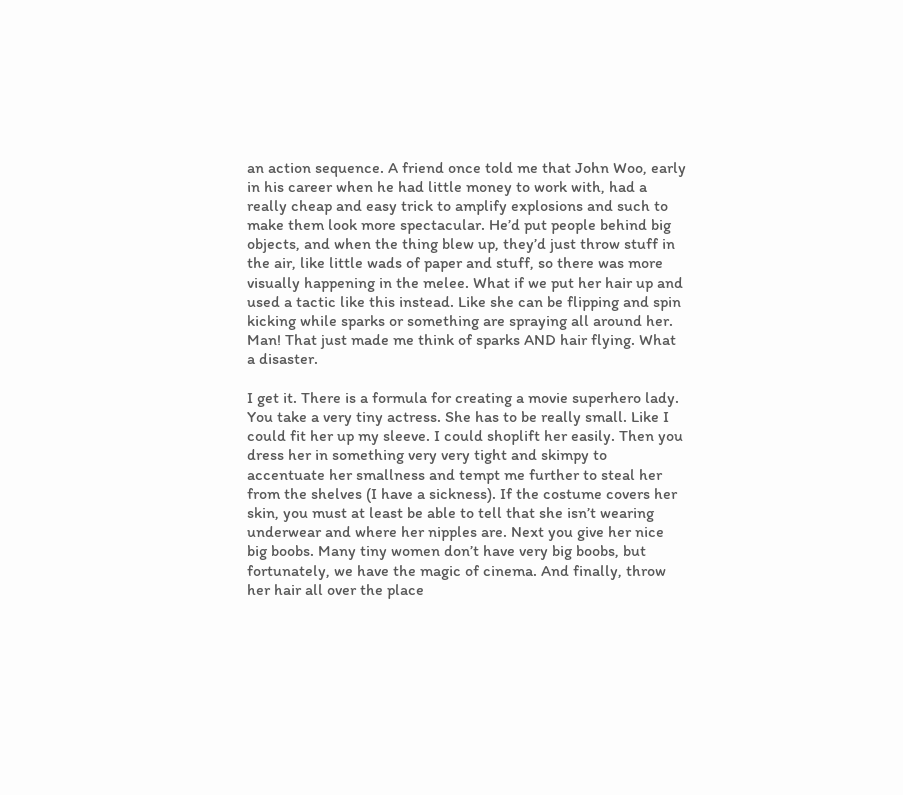an action sequence. A friend once told me that John Woo, early in his career when he had little money to work with, had a really cheap and easy trick to amplify explosions and such to make them look more spectacular. He’d put people behind big objects, and when the thing blew up, they’d just throw stuff in the air, like little wads of paper and stuff, so there was more visually happening in the melee. What if we put her hair up and used a tactic like this instead. Like she can be flipping and spin kicking while sparks or something are spraying all around her. Man! That just made me think of sparks AND hair flying. What a disaster.

I get it. There is a formula for creating a movie superhero lady. You take a very tiny actress. She has to be really small. Like I could fit her up my sleeve. I could shoplift her easily. Then you dress her in something very very tight and skimpy to accentuate her smallness and tempt me further to steal her from the shelves (I have a sickness). If the costume covers her skin, you must at least be able to tell that she isn’t wearing underwear and where her nipples are. Next you give her nice big boobs. Many tiny women don’t have very big boobs, but fortunately, we have the magic of cinema. And finally, throw her hair all over the place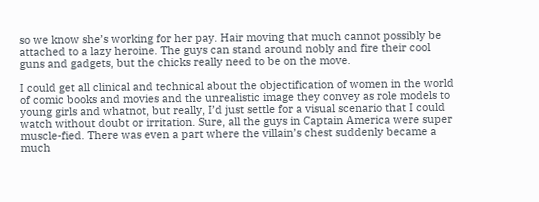so we know she’s working for her pay. Hair moving that much cannot possibly be attached to a lazy heroine. The guys can stand around nobly and fire their cool guns and gadgets, but the chicks really need to be on the move.

I could get all clinical and technical about the objectification of women in the world of comic books and movies and the unrealistic image they convey as role models to young girls and whatnot, but really, I’d just settle for a visual scenario that I could watch without doubt or irritation. Sure, all the guys in Captain America were super muscle-fied. There was even a part where the villain’s chest suddenly became a much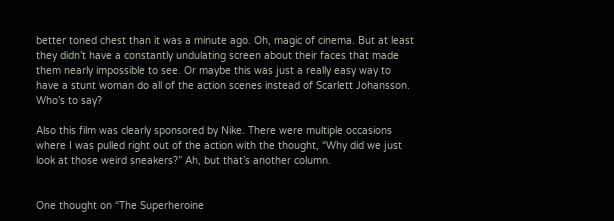better toned chest than it was a minute ago. Oh, magic of cinema. But at least they didn’t have a constantly undulating screen about their faces that made them nearly impossible to see. Or maybe this was just a really easy way to have a stunt woman do all of the action scenes instead of Scarlett Johansson. Who’s to say?

Also this film was clearly sponsored by Nike. There were multiple occasions where I was pulled right out of the action with the thought, “Why did we just look at those weird sneakers?” Ah, but that’s another column.


One thought on “The Superheroine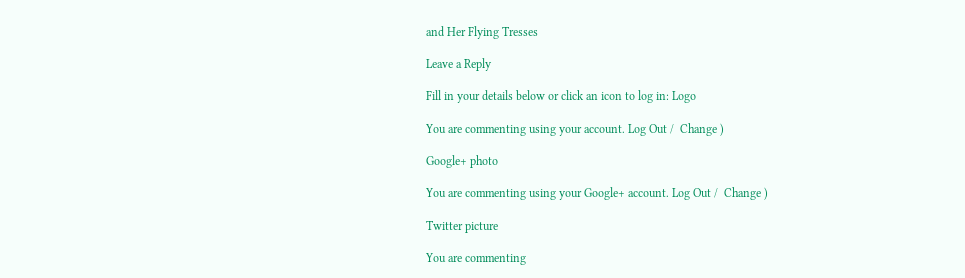and Her Flying Tresses

Leave a Reply

Fill in your details below or click an icon to log in: Logo

You are commenting using your account. Log Out /  Change )

Google+ photo

You are commenting using your Google+ account. Log Out /  Change )

Twitter picture

You are commenting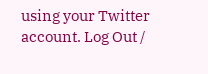using your Twitter account. Log Out /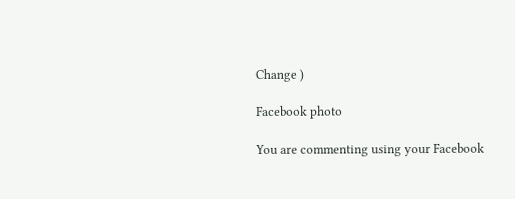Change )

Facebook photo

You are commenting using your Facebook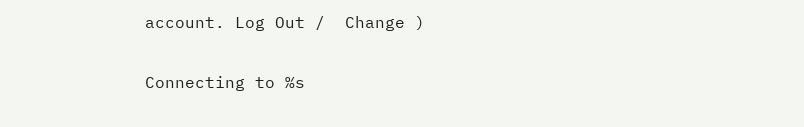account. Log Out /  Change )

Connecting to %s